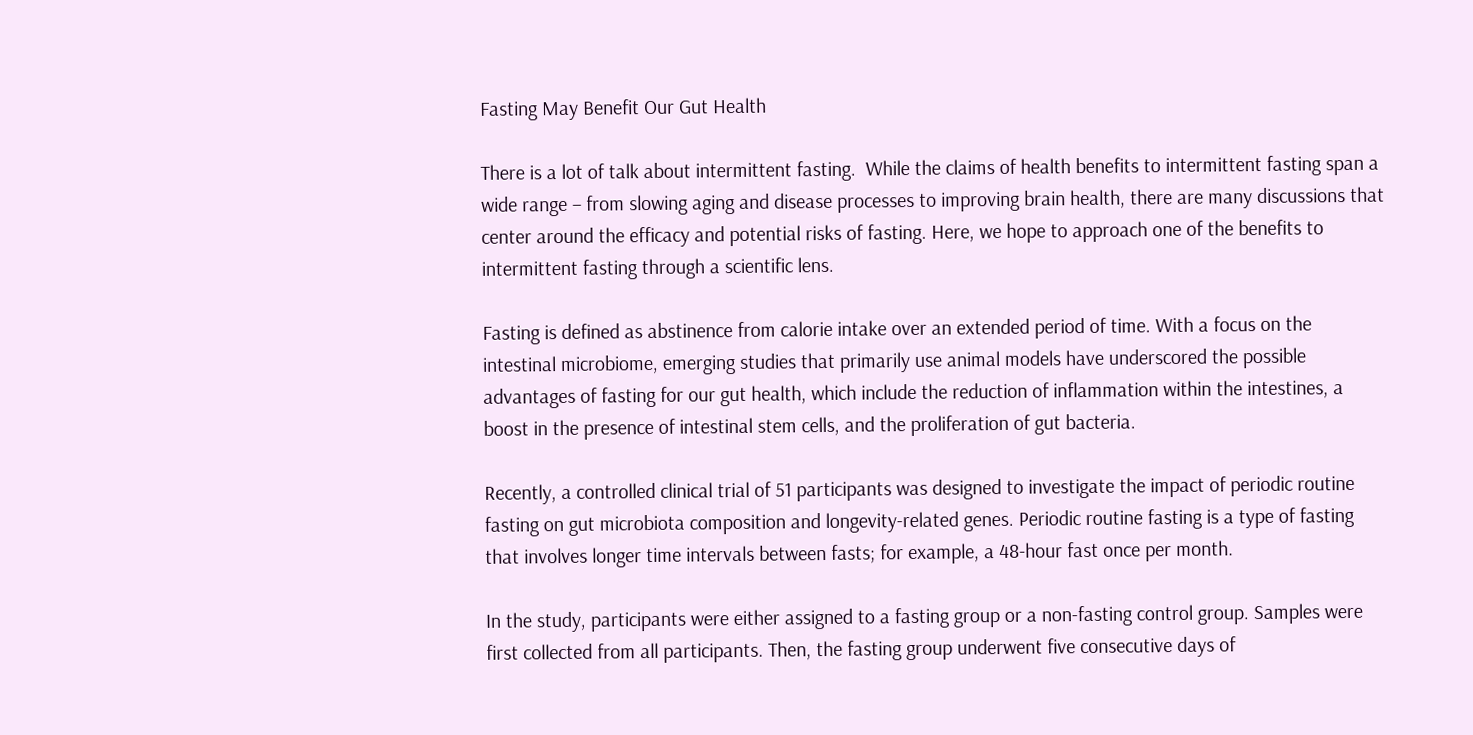Fasting May Benefit Our Gut Health

There is a lot of talk about intermittent fasting.  While the claims of health benefits to intermittent fasting span a wide range – from slowing aging and disease processes to improving brain health, there are many discussions that center around the efficacy and potential risks of fasting. Here, we hope to approach one of the benefits to intermittent fasting through a scientific lens.

Fasting is defined as abstinence from calorie intake over an extended period of time. With a focus on the intestinal microbiome, emerging studies that primarily use animal models have underscored the possible advantages of fasting for our gut health, which include the reduction of inflammation within the intestines, a boost in the presence of intestinal stem cells, and the proliferation of gut bacteria.

Recently, a controlled clinical trial of 51 participants was designed to investigate the impact of periodic routine fasting on gut microbiota composition and longevity-related genes. Periodic routine fasting is a type of fasting that involves longer time intervals between fasts; for example, a 48-hour fast once per month.

In the study, participants were either assigned to a fasting group or a non-fasting control group. Samples were first collected from all participants. Then, the fasting group underwent five consecutive days of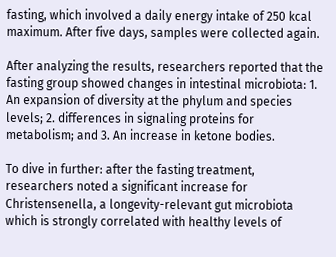fasting, which involved a daily energy intake of 250 kcal maximum. After five days, samples were collected again.

After analyzing the results, researchers reported that the fasting group showed changes in intestinal microbiota: 1. An expansion of diversity at the phylum and species levels; 2. differences in signaling proteins for metabolism; and 3. An increase in ketone bodies.

To dive in further: after the fasting treatment, researchers noted a significant increase for Christensenella, a longevity-relevant gut microbiota which is strongly correlated with healthy levels of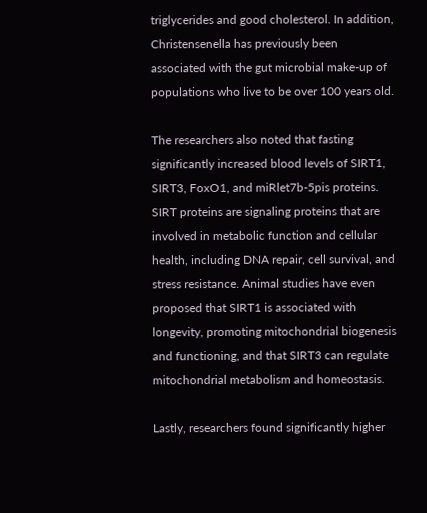triglycerides and good cholesterol. In addition, Christensenella has previously been associated with the gut microbial make-up of populations who live to be over 100 years old.

The researchers also noted that fasting significantly increased blood levels of SIRT1, SIRT3, FoxO1, and miRlet7b-5pis proteins. SIRT proteins are signaling proteins that are involved in metabolic function and cellular health, including DNA repair, cell survival, and stress resistance. Animal studies have even proposed that SIRT1 is associated with longevity, promoting mitochondrial biogenesis and functioning, and that SIRT3 can regulate mitochondrial metabolism and homeostasis.

Lastly, researchers found significantly higher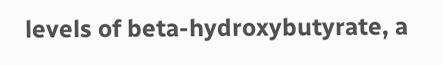levels of beta-hydroxybutyrate, a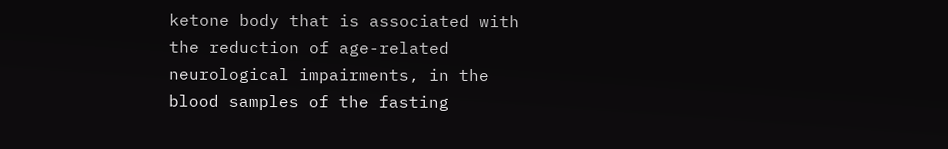ketone body that is associated with the reduction of age-related neurological impairments, in the blood samples of the fasting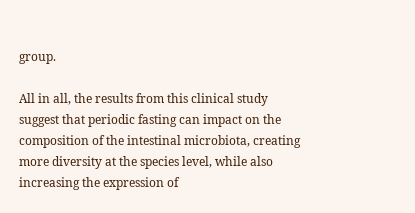group.

All in all, the results from this clinical study suggest that periodic fasting can impact on the composition of the intestinal microbiota, creating more diversity at the species level, while also increasing the expression of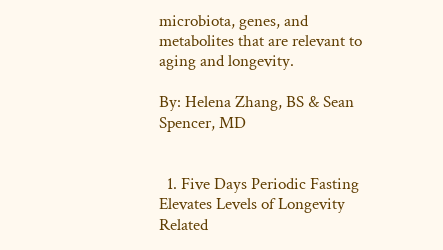microbiota, genes, and metabolites that are relevant to aging and longevity.

By: Helena Zhang, BS & Sean Spencer, MD


  1. Five Days Periodic Fasting Elevates Levels of Longevity Related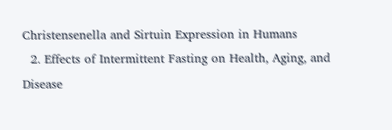Christensenella and Sirtuin Expression in Humans
  2. Effects of Intermittent Fasting on Health, Aging, and Disease